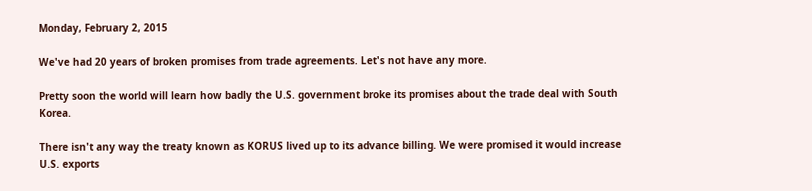Monday, February 2, 2015

We've had 20 years of broken promises from trade agreements. Let's not have any more.

Pretty soon the world will learn how badly the U.S. government broke its promises about the trade deal with South Korea.

There isn't any way the treaty known as KORUS lived up to its advance billing. We were promised it would increase U.S. exports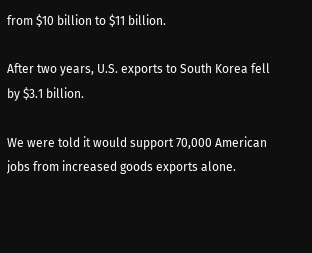from $10 billion to $11 billion.

After two years, U.S. exports to South Korea fell by $3.1 billion.

We were told it would support 70,000 American jobs from increased goods exports alone.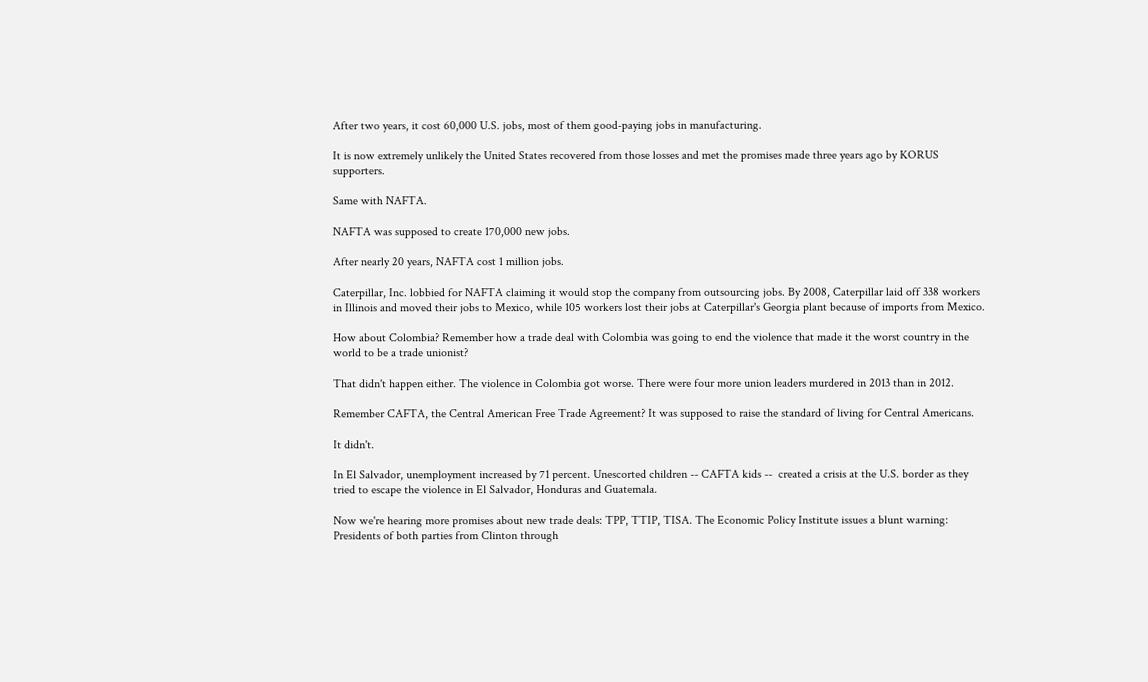After two years, it cost 60,000 U.S. jobs, most of them good-paying jobs in manufacturing.

It is now extremely unlikely the United States recovered from those losses and met the promises made three years ago by KORUS supporters.

Same with NAFTA.

NAFTA was supposed to create 170,000 new jobs.

After nearly 20 years, NAFTA cost 1 million jobs.

Caterpillar, Inc. lobbied for NAFTA claiming it would stop the company from outsourcing jobs. By 2008, Caterpillar laid off 338 workers in Illinois and moved their jobs to Mexico, while 105 workers lost their jobs at Caterpillar's Georgia plant because of imports from Mexico.

How about Colombia? Remember how a trade deal with Colombia was going to end the violence that made it the worst country in the world to be a trade unionist?

That didn't happen either. The violence in Colombia got worse. There were four more union leaders murdered in 2013 than in 2012.

Remember CAFTA, the Central American Free Trade Agreement? It was supposed to raise the standard of living for Central Americans.

It didn't.

In El Salvador, unemployment increased by 71 percent. Unescorted children -- CAFTA kids --  created a crisis at the U.S. border as they tried to escape the violence in El Salvador, Honduras and Guatemala.

Now we're hearing more promises about new trade deals: TPP, TTIP, TISA. The Economic Policy Institute issues a blunt warning:
Presidents of both parties from Clinton through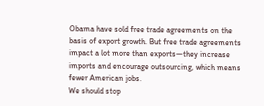Obama have sold free trade agreements on the basis of export growth. But free trade agreements impact a lot more than exports—they increase imports and encourage outsourcing, which means fewer American jobs.
We should stop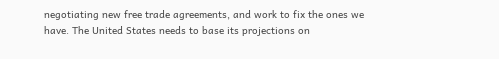negotiating new free trade agreements, and work to fix the ones we have. The United States needs to base its projections on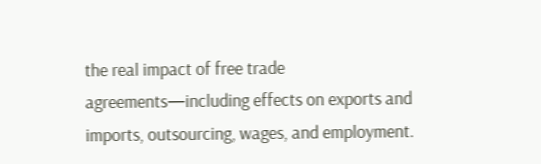the real impact of free trade agreements—including effects on exports and imports, outsourcing, wages, and employment.